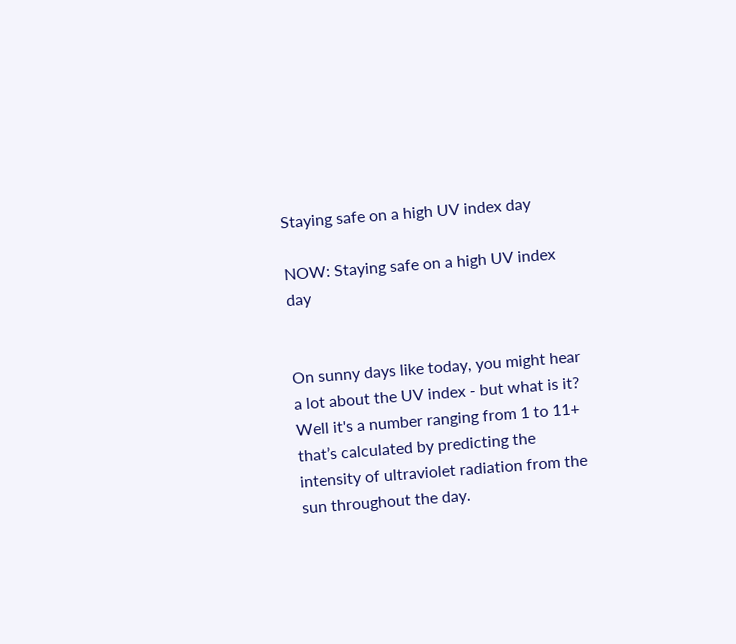Staying safe on a high UV index day

NOW: Staying safe on a high UV index day


On sunny days like today, you might hear a lot about the UV index - but what is it? Well it's a number ranging from 1 to 11+ that’s calculated by predicting the intensity of ultraviolet radiation from the sun throughout the day.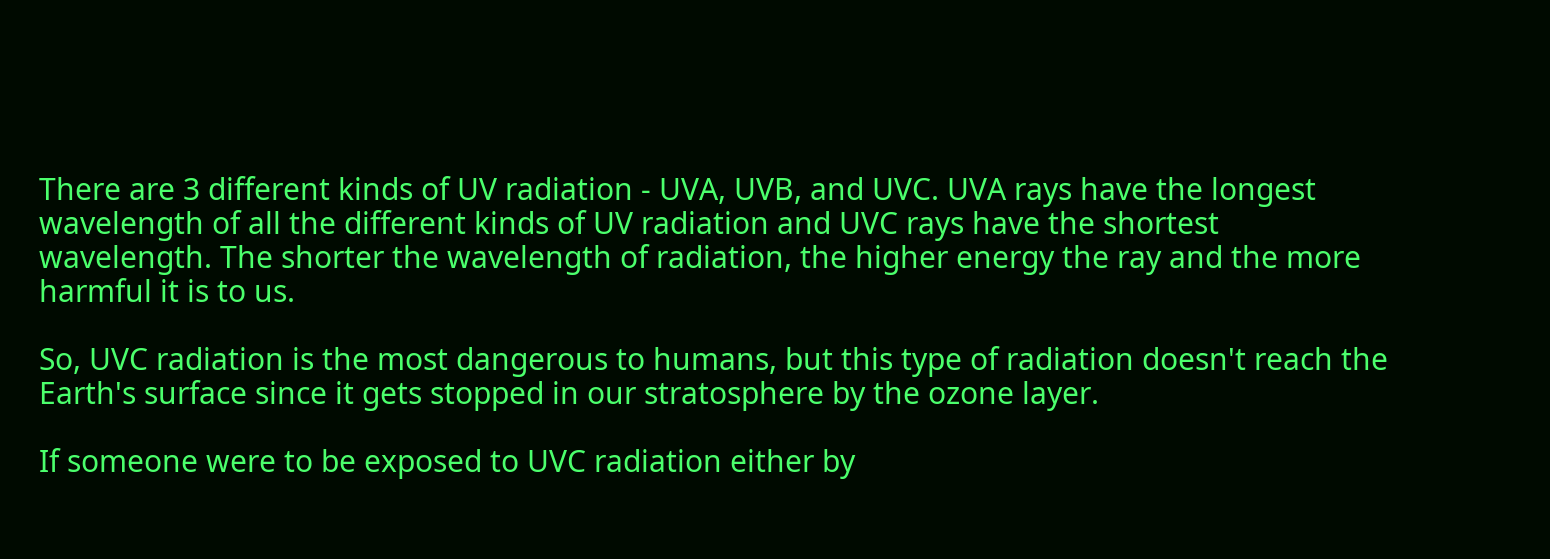There are 3 different kinds of UV radiation - UVA, UVB, and UVC. UVA rays have the longest wavelength of all the different kinds of UV radiation and UVC rays have the shortest wavelength. The shorter the wavelength of radiation, the higher energy the ray and the more harmful it is to us.

So, UVC radiation is the most dangerous to humans, but this type of radiation doesn't reach the Earth's surface since it gets stopped in our stratosphere by the ozone layer.

If someone were to be exposed to UVC radiation either by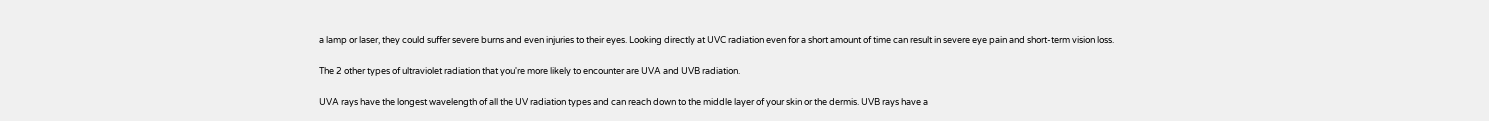a lamp or laser, they could suffer severe burns and even injuries to their eyes. Looking directly at UVC radiation even for a short amount of time can result in severe eye pain and short-term vision loss.

The 2 other types of ultraviolet radiation that you're more likely to encounter are UVA and UVB radiation.

UVA rays have the longest wavelength of all the UV radiation types and can reach down to the middle layer of your skin or the dermis. UVB rays have a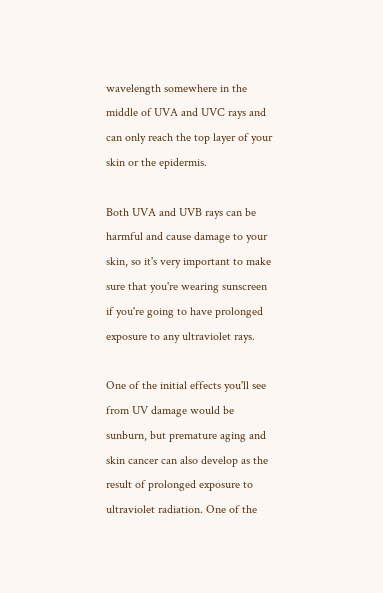wavelength somewhere in the middle of UVA and UVC rays and can only reach the top layer of your skin or the epidermis.

Both UVA and UVB rays can be harmful and cause damage to your skin, so it's very important to make sure that you're wearing sunscreen if you're going to have prolonged exposure to any ultraviolet rays.

One of the initial effects you'll see from UV damage would be sunburn, but premature aging and skin cancer can also develop as the result of prolonged exposure to ultraviolet radiation. One of the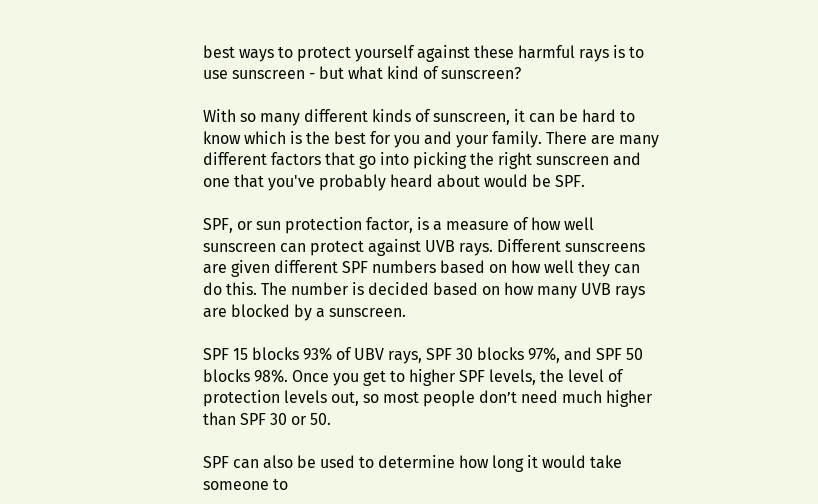best ways to protect yourself against these harmful rays is to use sunscreen - but what kind of sunscreen?

With so many different kinds of sunscreen, it can be hard to know which is the best for you and your family. There are many different factors that go into picking the right sunscreen and one that you've probably heard about would be SPF.

SPF, or sun protection factor, is a measure of how well sunscreen can protect against UVB rays. Different sunscreens are given different SPF numbers based on how well they can do this. The number is decided based on how many UVB rays are blocked by a sunscreen.

SPF 15 blocks 93% of UBV rays, SPF 30 blocks 97%, and SPF 50 blocks 98%. Once you get to higher SPF levels, the level of protection levels out, so most people don’t need much higher than SPF 30 or 50.

SPF can also be used to determine how long it would take someone to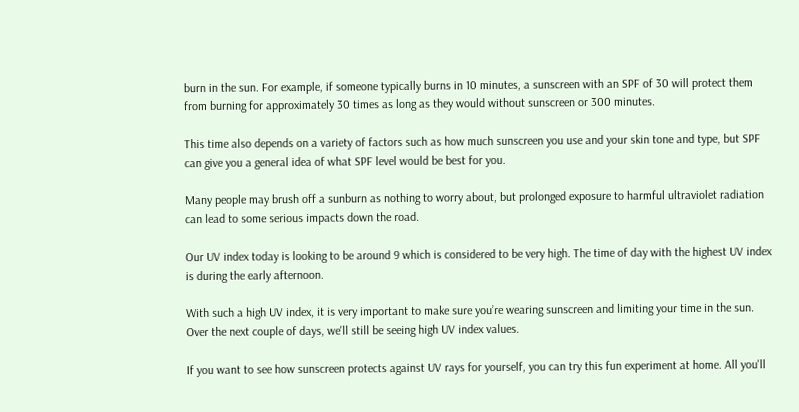burn in the sun. For example, if someone typically burns in 10 minutes, a sunscreen with an SPF of 30 will protect them from burning for approximately 30 times as long as they would without sunscreen or 300 minutes.

This time also depends on a variety of factors such as how much sunscreen you use and your skin tone and type, but SPF can give you a general idea of what SPF level would be best for you.

Many people may brush off a sunburn as nothing to worry about, but prolonged exposure to harmful ultraviolet radiation can lead to some serious impacts down the road.

Our UV index today is looking to be around 9 which is considered to be very high. The time of day with the highest UV index is during the early afternoon.

With such a high UV index, it is very important to make sure you’re wearing sunscreen and limiting your time in the sun. Over the next couple of days, we'll still be seeing high UV index values.

If you want to see how sunscreen protects against UV rays for yourself, you can try this fun experiment at home. All you'll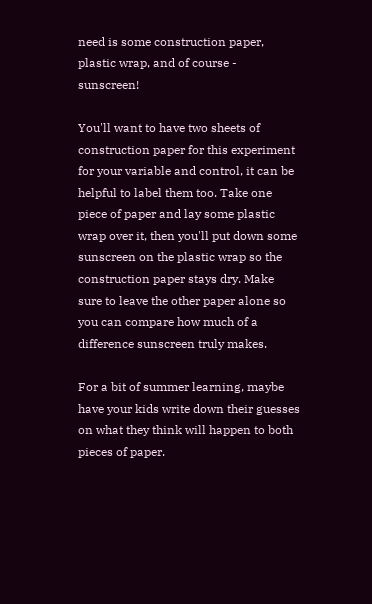need is some construction paper, plastic wrap, and of course - sunscreen!

You'll want to have two sheets of construction paper for this experiment for your variable and control, it can be helpful to label them too. Take one piece of paper and lay some plastic wrap over it, then you'll put down some sunscreen on the plastic wrap so the construction paper stays dry. Make sure to leave the other paper alone so you can compare how much of a difference sunscreen truly makes.

For a bit of summer learning, maybe have your kids write down their guesses on what they think will happen to both pieces of paper.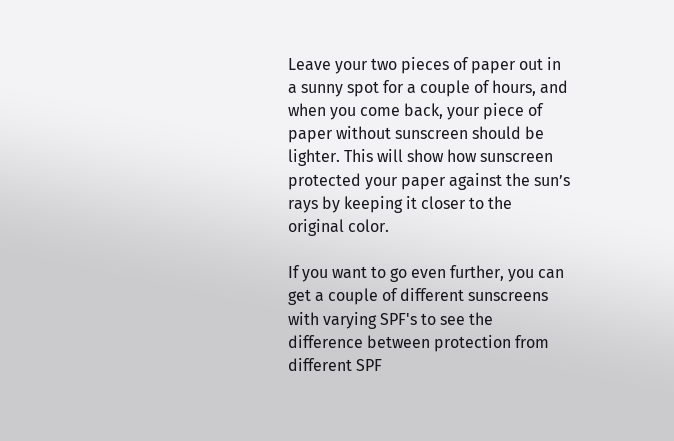Leave your two pieces of paper out in a sunny spot for a couple of hours, and when you come back, your piece of paper without sunscreen should be lighter. This will show how sunscreen protected your paper against the sun’s rays by keeping it closer to the original color.

If you want to go even further, you can get a couple of different sunscreens with varying SPF's to see the difference between protection from different SPF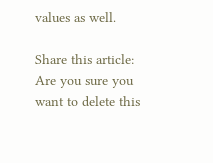values as well.

Share this article:
Are you sure you want to delete this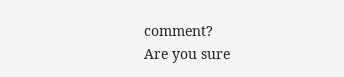comment?
Are you sure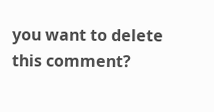you want to delete this comment?